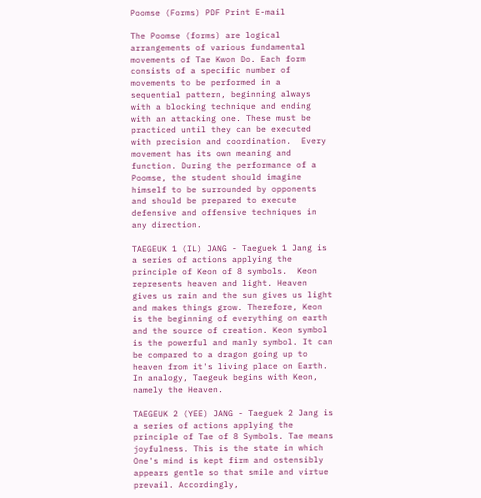Poomse (Forms) PDF Print E-mail

The Poomse (forms) are logical arrangements of various fundamental movements of Tae Kwon Do. Each form consists of a specific number of movements to be performed in a sequential pattern, beginning always with a blocking technique and ending with an attacking one. These must be practiced until they can be executed with precision and coordination.  Every movement has its own meaning and function. During the performance of a Poomse, the student should imagine himself to be surrounded by opponents and should be prepared to execute defensive and offensive techniques in any direction.

TAEGEUK 1 (IL) JANG - Taeguek 1 Jang is a series of actions applying the principle of Keon of 8 symbols.  Keon represents heaven and light. Heaven gives us rain and the sun gives us light and makes things grow. Therefore, Keon is the beginning of everything on earth and the source of creation. Keon symbol is the powerful and manly symbol. It can be compared to a dragon going up to heaven from it's living place on Earth. In analogy, Taegeuk begins with Keon, namely the Heaven.

TAEGEUK 2 (YEE) JANG - Taeguek 2 Jang is a series of actions applying the principle of Tae of 8 Symbols. Tae means joyfulness. This is the state in which One's mind is kept firm and ostensibly appears gentle so that smile and virtue prevail. Accordingly,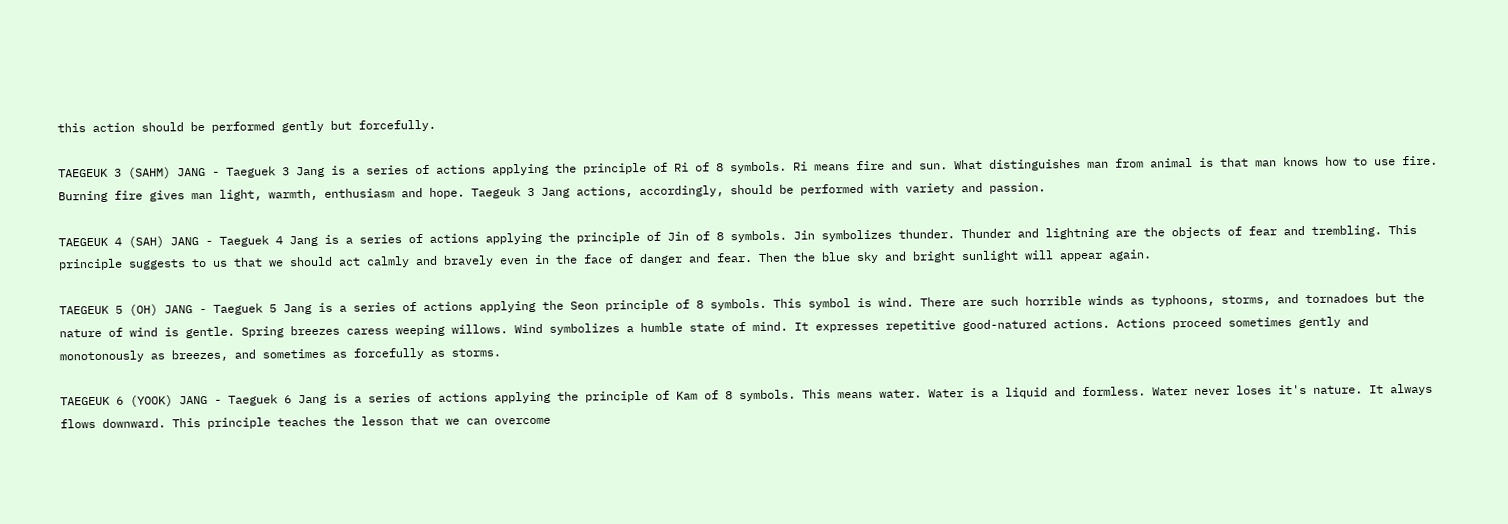this action should be performed gently but forcefully.

TAEGEUK 3 (SAHM) JANG - Taeguek 3 Jang is a series of actions applying the principle of Ri of 8 symbols. Ri means fire and sun. What distinguishes man from animal is that man knows how to use fire. Burning fire gives man light, warmth, enthusiasm and hope. Taegeuk 3 Jang actions, accordingly, should be performed with variety and passion.

TAEGEUK 4 (SAH) JANG - Taeguek 4 Jang is a series of actions applying the principle of Jin of 8 symbols. Jin symbolizes thunder. Thunder and lightning are the objects of fear and trembling. This principle suggests to us that we should act calmly and bravely even in the face of danger and fear. Then the blue sky and bright sunlight will appear again.

TAEGEUK 5 (OH) JANG - Taeguek 5 Jang is a series of actions applying the Seon principle of 8 symbols. This symbol is wind. There are such horrible winds as typhoons, storms, and tornadoes but the nature of wind is gentle. Spring breezes caress weeping willows. Wind symbolizes a humble state of mind. It expresses repetitive good-natured actions. Actions proceed sometimes gently and monotonously as breezes, and sometimes as forcefully as storms.

TAEGEUK 6 (YOOK) JANG - Taeguek 6 Jang is a series of actions applying the principle of Kam of 8 symbols. This means water. Water is a liquid and formless. Water never loses it's nature. It always flows downward. This principle teaches the lesson that we can overcome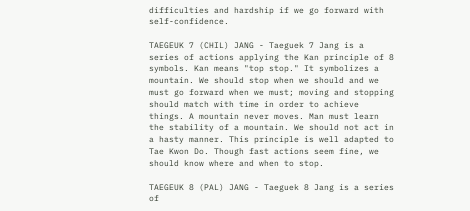difficulties and hardship if we go forward with self-confidence.

TAEGEUK 7 (CHIL) JANG - Taeguek 7 Jang is a series of actions applying the Kan principle of 8 symbols. Kan means "top stop." It symbolizes a mountain. We should stop when we should and we must go forward when we must; moving and stopping should match with time in order to achieve things. A mountain never moves. Man must learn the stability of a mountain. We should not act in a hasty manner. This principle is well adapted to Tae Kwon Do. Though fast actions seem fine, we should know where and when to stop.

TAEGEUK 8 (PAL) JANG - Taeguek 8 Jang is a series of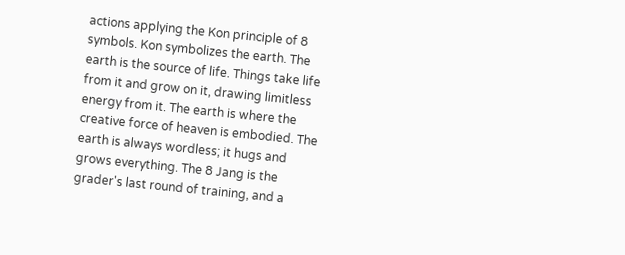actions applying the Kon principle of 8 symbols. Kon symbolizes the earth. The earth is the source of life. Things take life from it and grow on it, drawing limitless energy from it. The earth is where the creative force of heaven is embodied. The earth is always wordless; it hugs and grows everything. The 8 Jang is the grader's last round of training, and a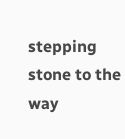stepping stone to the way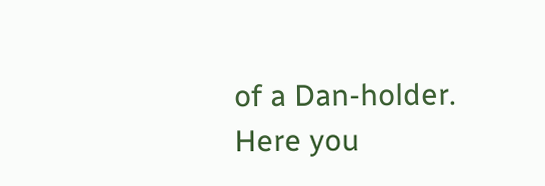of a Dan-holder. Here you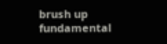brush up fundamental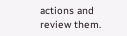actions and review them.